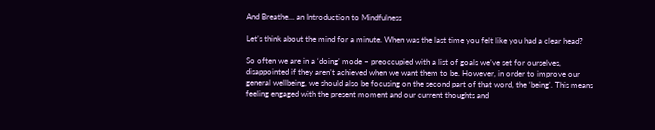And Breathe… an Introduction to Mindfulness

Let’s think about the mind for a minute. When was the last time you felt like you had a clear head?

So often we are in a ‘doing’ mode – preoccupied with a list of goals we’ve set for ourselves, disappointed if they aren’t achieved when we want them to be. However, in order to improve our general wellbeing, we should also be focusing on the second part of that word, the ‘being’. This means feeling engaged with the present moment and our current thoughts and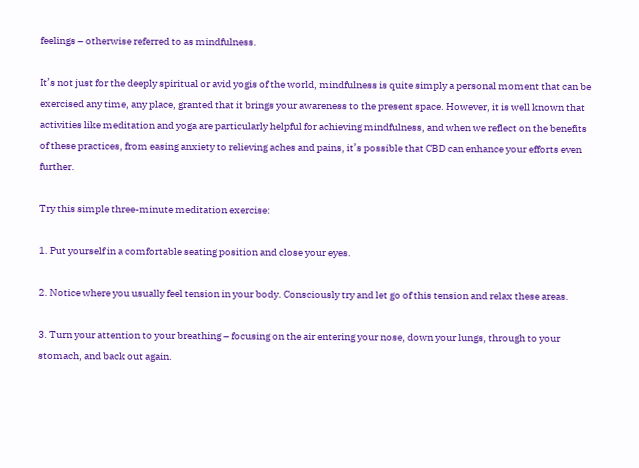feelings – otherwise referred to as mindfulness.

It’s not just for the deeply spiritual or avid yogis of the world, mindfulness is quite simply a personal moment that can be exercised any time, any place, granted that it brings your awareness to the present space. However, it is well known that activities like meditation and yoga are particularly helpful for achieving mindfulness, and when we reflect on the benefits of these practices, from easing anxiety to relieving aches and pains, it’s possible that CBD can enhance your efforts even further.

Try this simple three-minute meditation exercise:

1. Put yourself in a comfortable seating position and close your eyes.

2. Notice where you usually feel tension in your body. Consciously try and let go of this tension and relax these areas.

3. Turn your attention to your breathing – focusing on the air entering your nose, down your lungs, through to your stomach, and back out again.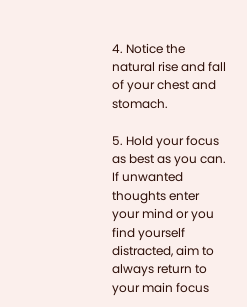4. Notice the natural rise and fall of your chest and stomach.

5. Hold your focus as best as you can. If unwanted thoughts enter your mind or you find yourself distracted, aim to always return to your main focus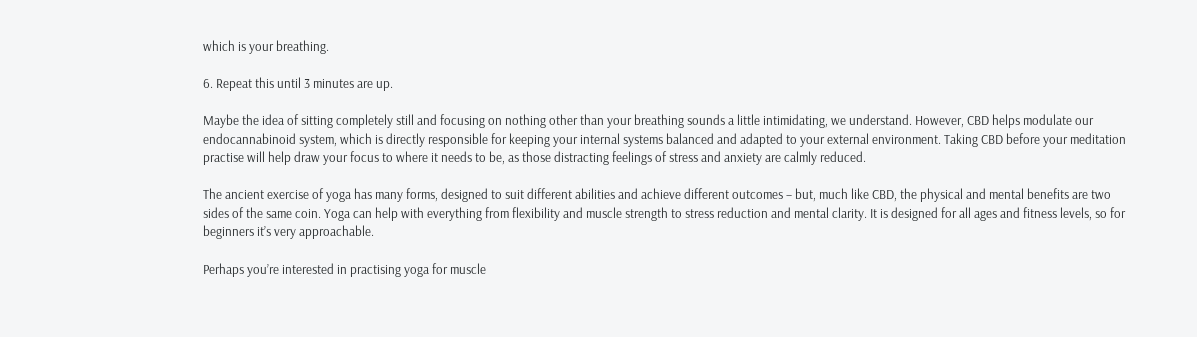which is your breathing.

6. Repeat this until 3 minutes are up.

Maybe the idea of sitting completely still and focusing on nothing other than your breathing sounds a little intimidating, we understand. However, CBD helps modulate our endocannabinoid system, which is directly responsible for keeping your internal systems balanced and adapted to your external environment. Taking CBD before your meditation practise will help draw your focus to where it needs to be, as those distracting feelings of stress and anxiety are calmly reduced.

The ancient exercise of yoga has many forms, designed to suit different abilities and achieve different outcomes – but, much like CBD, the physical and mental benefits are two sides of the same coin. Yoga can help with everything from flexibility and muscle strength to stress reduction and mental clarity. It is designed for all ages and fitness levels, so for beginners it’s very approachable.

Perhaps you’re interested in practising yoga for muscle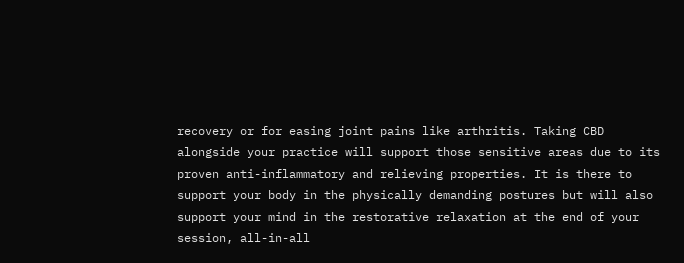recovery or for easing joint pains like arthritis. Taking CBD alongside your practice will support those sensitive areas due to its proven anti-inflammatory and relieving properties. It is there to support your body in the physically demanding postures but will also support your mind in the restorative relaxation at the end of your session, all-in-all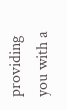providing you with a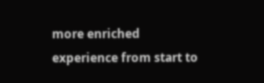more enriched experience from start to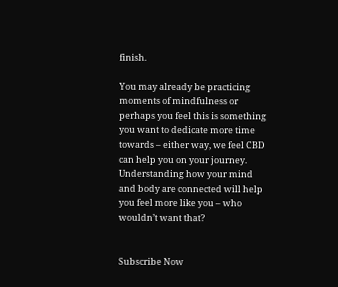finish.

You may already be practicing moments of mindfulness or perhaps you feel this is something you want to dedicate more time towards – either way, we feel CBD can help you on your journey. Understanding how your mind and body are connected will help you feel more like you – who wouldn’t want that?


Subscribe Now